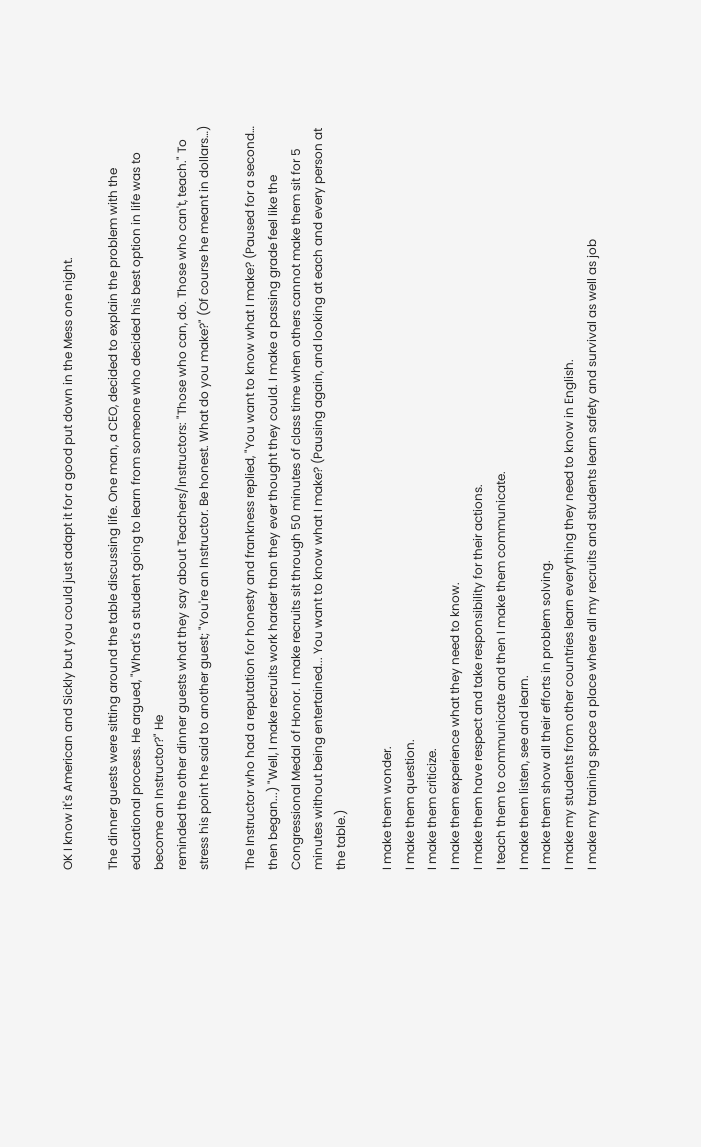OK I know it's American and Sickly but you could just adapt it for a good put down in the Mess one night.

The dinner guests were sitting around the table discussing life. One man, a CEO, decided to explain the problem with the educational process. He argued, "What's a student going to learn from someone who decided his best option in life was to become an Instructor?" He
reminded the other dinner guests what they say about Teachers/Instructors: "Those who can, do. Those who can't, teach." To stress his point he said to another guest; "You're an Instructor. Be honest. What do you make?" (Of course he meant in dollars…)

The Instructor who had a reputation for honesty and frankness replied, "You want to know what I make? (Paused for a second… then began...) "Well, I make recruits work harder than they ever thought they could. I make a passing grade feel like the Congressional Medal of Honor. I make recruits sit through 50 minutes of class time when others cannot make them sit for 5 minutes without being entertained... You want to know what I make? (Pausing again, and looking at each and every person at the table.)

I make them wonder.
I make them question.
I make them criticize.
I make them experience what they need to know.
I make them have respect and take responsibility for their actions.
I teach them to communicate and then I make them communicate.
I make them listen, see and learn.
I make them show all their efforts in problem solving.
I make my students from other countries learn everything they need to know in English.
I make my training space a place where all my recruits and students learn safety and survival as well as job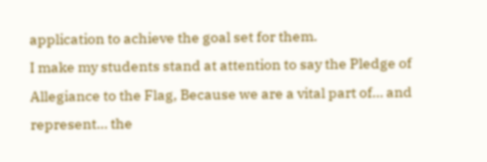application to achieve the goal set for them.
I make my students stand at attention to say the Pledge of Allegiance to the Flag, Because we are a vital part of… and represent… the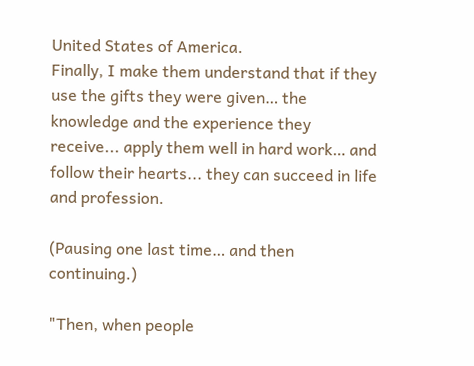United States of America.
Finally, I make them understand that if they use the gifts they were given… the knowledge and the experience they receive... apply them well in hard work… and follow their hearts... they can succeed in life and profession.

(Pausing one last time… and then continuing.)

"Then, when people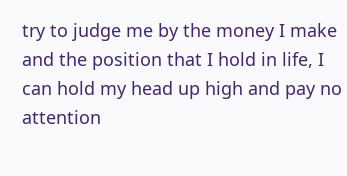try to judge me by the money I make and the position that I hold in life, I can hold my head up high and pay no attention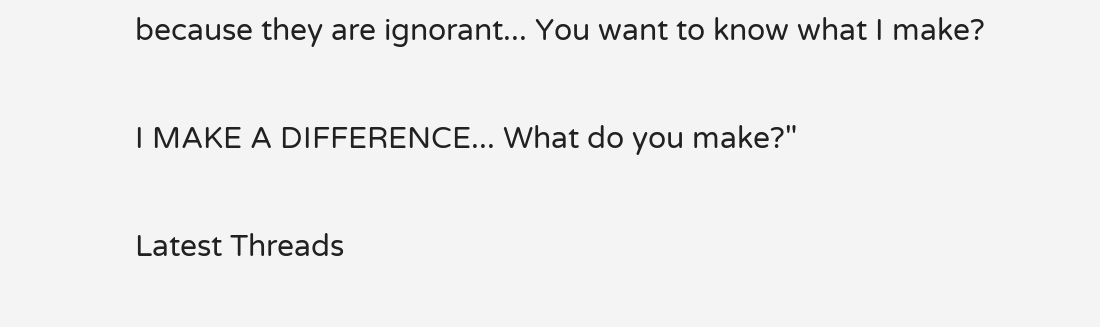because they are ignorant... You want to know what I make?

I MAKE A DIFFERENCE... What do you make?"

Latest Threads